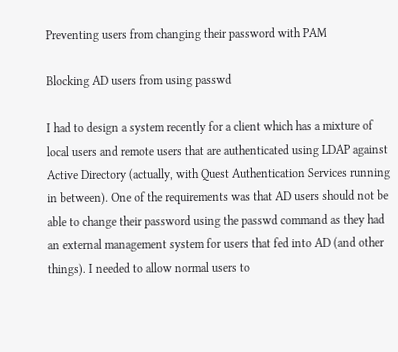Preventing users from changing their password with PAM

Blocking AD users from using passwd

I had to design a system recently for a client which has a mixture of local users and remote users that are authenticated using LDAP against Active Directory (actually, with Quest Authentication Services running in between). One of the requirements was that AD users should not be able to change their password using the passwd command as they had an external management system for users that fed into AD (and other things). I needed to allow normal users to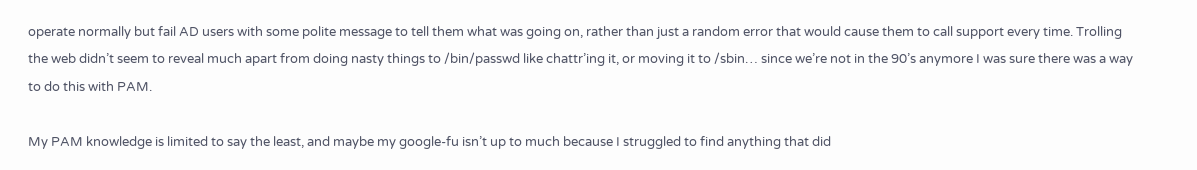operate normally but fail AD users with some polite message to tell them what was going on, rather than just a random error that would cause them to call support every time. Trolling the web didn’t seem to reveal much apart from doing nasty things to /bin/passwd like chattr’ing it, or moving it to /sbin… since we’re not in the 90’s anymore I was sure there was a way to do this with PAM.

My PAM knowledge is limited to say the least, and maybe my google-fu isn’t up to much because I struggled to find anything that did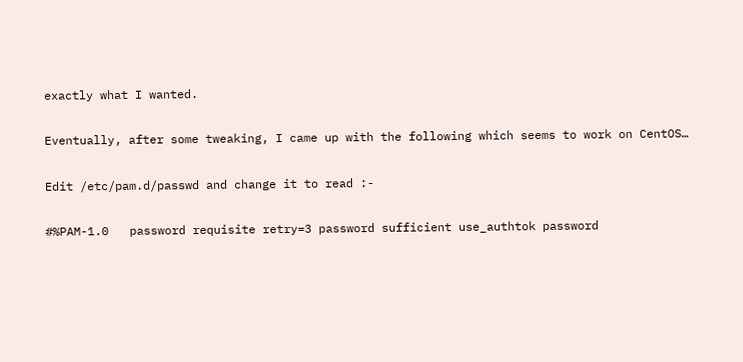exactly what I wanted.

Eventually, after some tweaking, I came up with the following which seems to work on CentOS…

Edit /etc/pam.d/passwd and change it to read :-

#%PAM-1.0   password requisite retry=3 password sufficient use_authtok password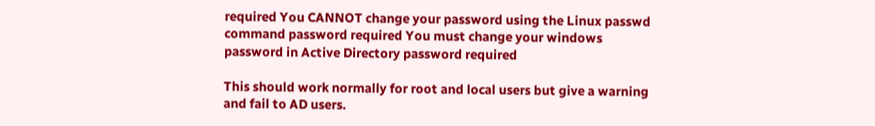required You CANNOT change your password using the Linux passwd command password required You must change your windows password in Active Directory password required

This should work normally for root and local users but give a warning and fail to AD users.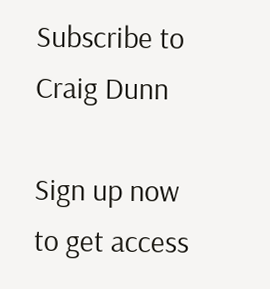Subscribe to Craig Dunn

Sign up now to get access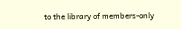to the library of members-only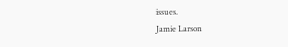issues.
Jamie Larson